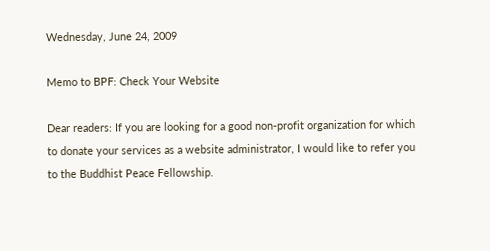Wednesday, June 24, 2009

Memo to BPF: Check Your Website

Dear readers: If you are looking for a good non-profit organization for which to donate your services as a website administrator, I would like to refer you to the Buddhist Peace Fellowship.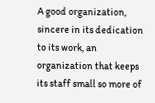A good organization, sincere in its dedication to its work, an organization that keeps its staff small so more of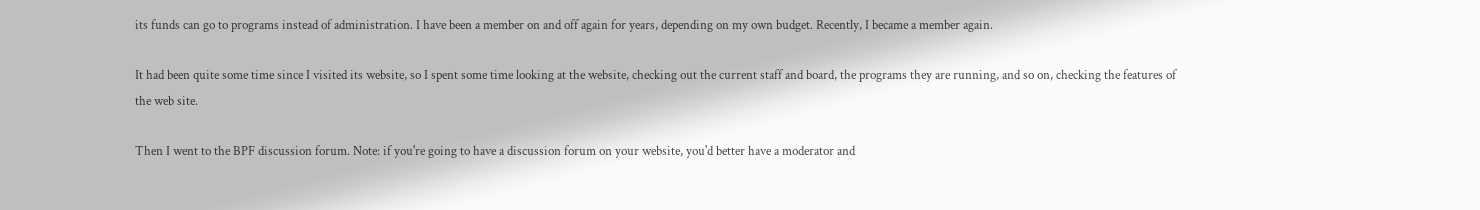its funds can go to programs instead of administration. I have been a member on and off again for years, depending on my own budget. Recently, I became a member again.

It had been quite some time since I visited its website, so I spent some time looking at the website, checking out the current staff and board, the programs they are running, and so on, checking the features of the web site.

Then I went to the BPF discussion forum. Note: if you're going to have a discussion forum on your website, you'd better have a moderator and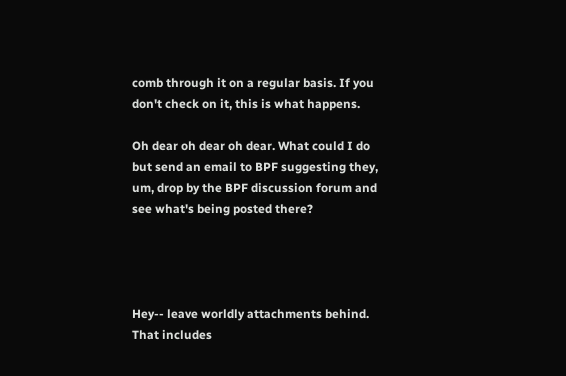comb through it on a regular basis. If you don't check on it, this is what happens.

Oh dear oh dear oh dear. What could I do but send an email to BPF suggesting they, um, drop by the BPF discussion forum and see what's being posted there?




Hey-- leave worldly attachments behind. That includes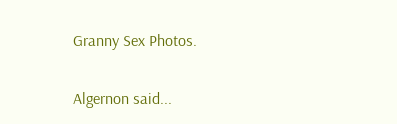Granny Sex Photos.

Algernon said...